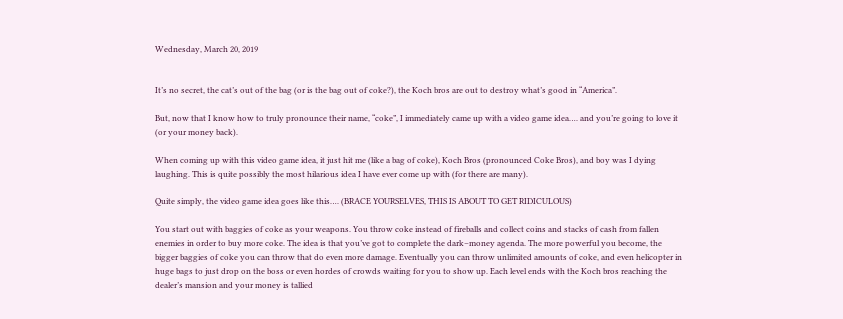Wednesday, March 20, 2019


It’s no secret, the cat’s out of the bag (or is the bag out of coke?), the Koch bros are out to destroy what’s good in “America”.

But, now that I know how to truly pronounce their name, “coke”, I immediately came up with a video game idea…. and you’re going to love it (or your money back).

When coming up with this video game idea, it just hit me (like a bag of coke), Koch Bros (pronounced Coke Bros), and boy was I dying laughing. This is quite possibly the most hilarious idea I have ever come up with (for there are many).

Quite simply, the video game idea goes like this…. (BRACE YOURSELVES, THIS IS ABOUT TO GET RIDICULOUS)

You start out with baggies of coke as your weapons. You throw coke instead of fireballs and collect coins and stacks of cash from fallen enemies in order to buy more coke. The idea is that you’ve got to complete the dark–money agenda. The more powerful you become, the bigger baggies of coke you can throw that do even more damage. Eventually you can throw unlimited amounts of coke, and even helicopter in huge bags to just drop on the boss or even hordes of crowds waiting for you to show up. Each level ends with the Koch bros reaching the dealer’s mansion and your money is tallied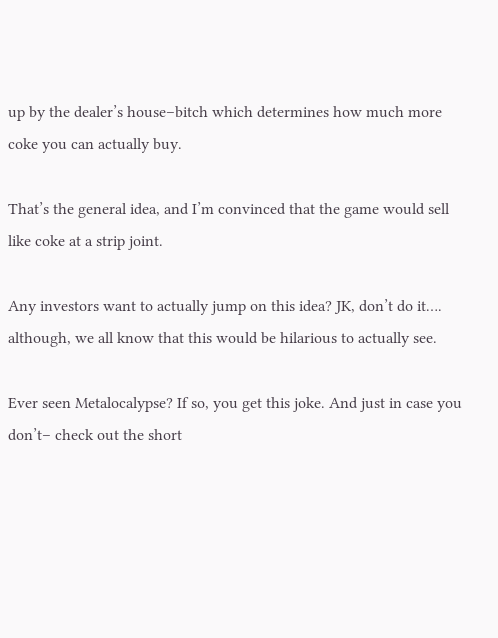up by the dealer’s house–bitch which determines how much more coke you can actually buy.

That’s the general idea, and I’m convinced that the game would sell like coke at a strip joint.

Any investors want to actually jump on this idea? JK, don’t do it…. although, we all know that this would be hilarious to actually see.

Ever seen Metalocalypse? If so, you get this joke. And just in case you don’t– check out the short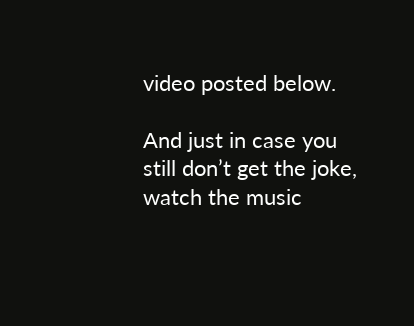video posted below.

And just in case you still don’t get the joke, watch the music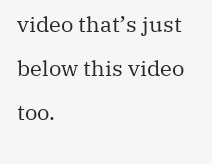video that’s just below this video too.